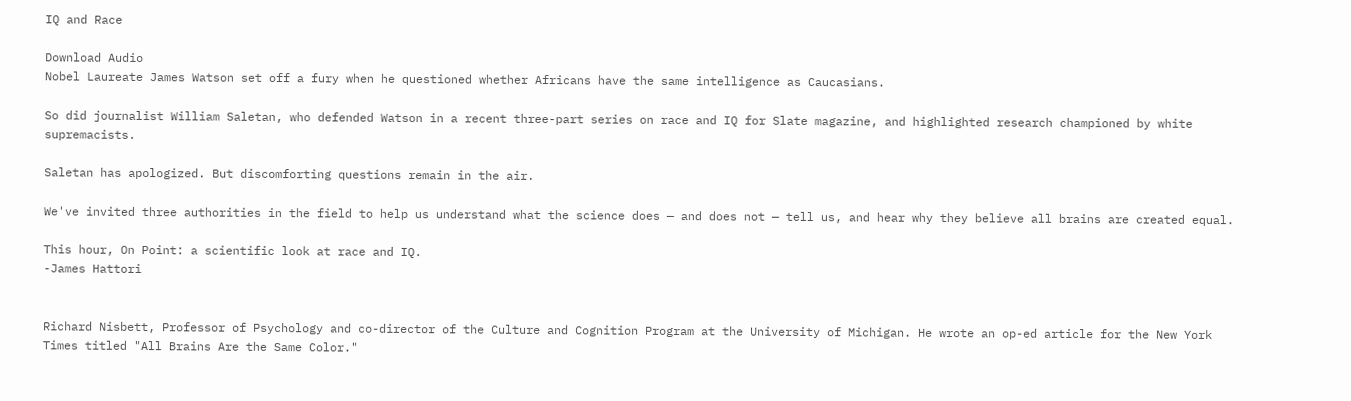IQ and Race

Download Audio
Nobel Laureate James Watson set off a fury when he questioned whether Africans have the same intelligence as Caucasians.

So did journalist William Saletan, who defended Watson in a recent three-part series on race and IQ for Slate magazine, and highlighted research championed by white supremacists.

Saletan has apologized. But discomforting questions remain in the air.

We've invited three authorities in the field to help us understand what the science does — and does not — tell us, and hear why they believe all brains are created equal.

This hour, On Point: a scientific look at race and IQ.
-James Hattori


Richard Nisbett, Professor of Psychology and co-director of the Culture and Cognition Program at the University of Michigan. He wrote an op-ed article for the New York Times titled "All Brains Are the Same Color."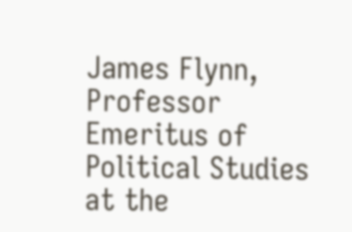James Flynn, Professor Emeritus of Political Studies at the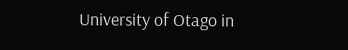University of Otago in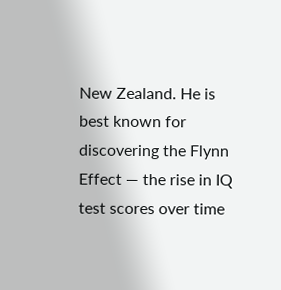New Zealand. He is best known for discovering the Flynn Effect — the rise in IQ test scores over time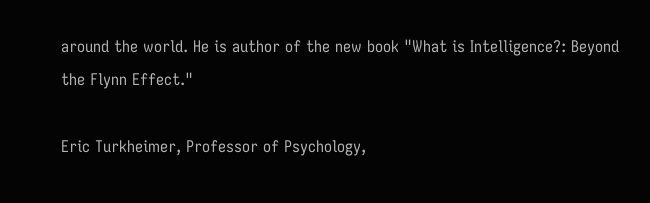around the world. He is author of the new book "What is Intelligence?: Beyond the Flynn Effect."

Eric Turkheimer, Professor of Psychology,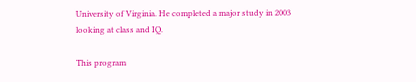University of Virginia. He completed a major study in 2003 looking at class and IQ.

This program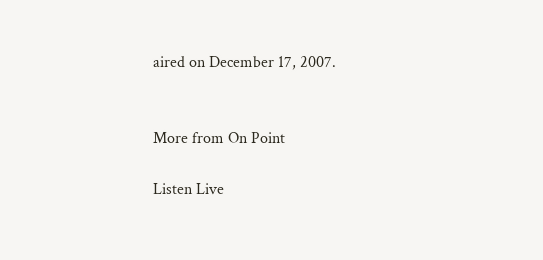aired on December 17, 2007.


More from On Point

Listen Live